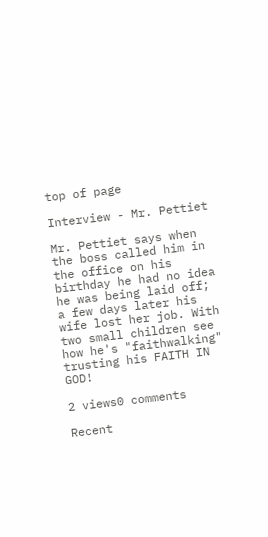top of page

Interview - Mr. Pettiet

Mr. Pettiet says when the boss called him in the office on his birthday he had no idea he was being laid off; a few days later his wife lost her job. With two small children see how he's "faithwalking" trusting his FAITH IN GOD!

2 views0 comments

Recent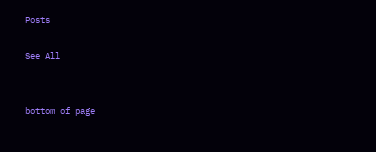Posts

See All


bottom of page